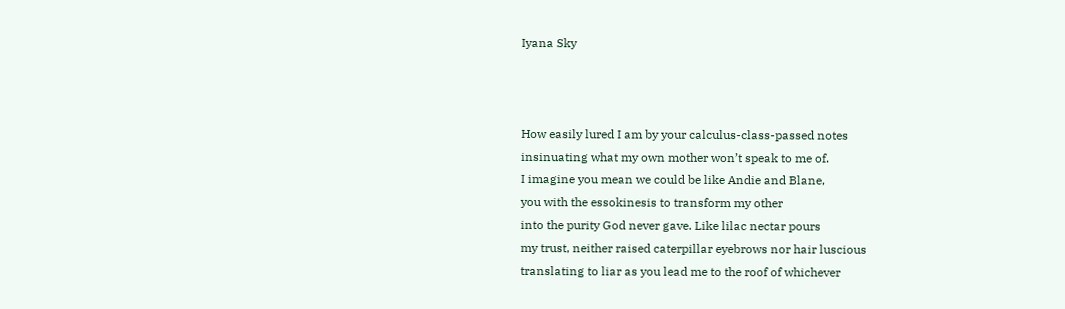Iyana Sky



How easily lured I am by your calculus-class-passed notes
insinuating what my own mother won’t speak to me of.
I imagine you mean we could be like Andie and Blane,
you with the essokinesis to transform my other
into the purity God never gave. Like lilac nectar pours
my trust, neither raised caterpillar eyebrows nor hair luscious
translating to liar as you lead me to the roof of whichever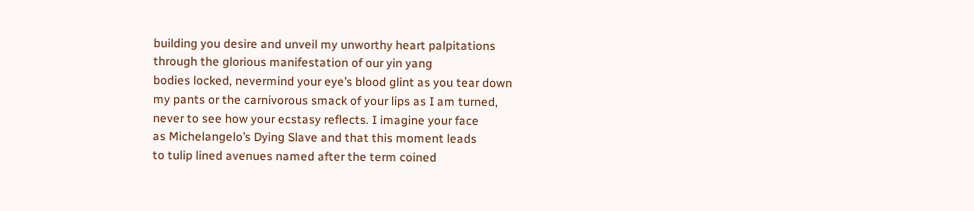building you desire and unveil my unworthy heart palpitations
through the glorious manifestation of our yin yang
bodies locked, nevermind your eye’s blood glint as you tear down
my pants or the carnivorous smack of your lips as I am turned,
never to see how your ecstasy reflects. I imagine your face
as Michelangelo’s Dying Slave and that this moment leads
to tulip lined avenues named after the term coined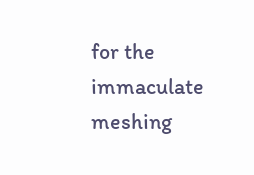for the immaculate
meshing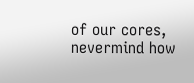of our cores, nevermind how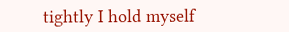tightly I hold myself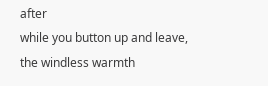after
while you button up and leave, the windless warmth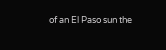of an El Paso sun the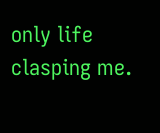only life clasping me.